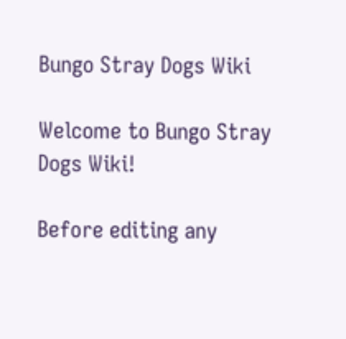Bungo Stray Dogs Wiki

Welcome to Bungo Stray Dogs Wiki!

Before editing any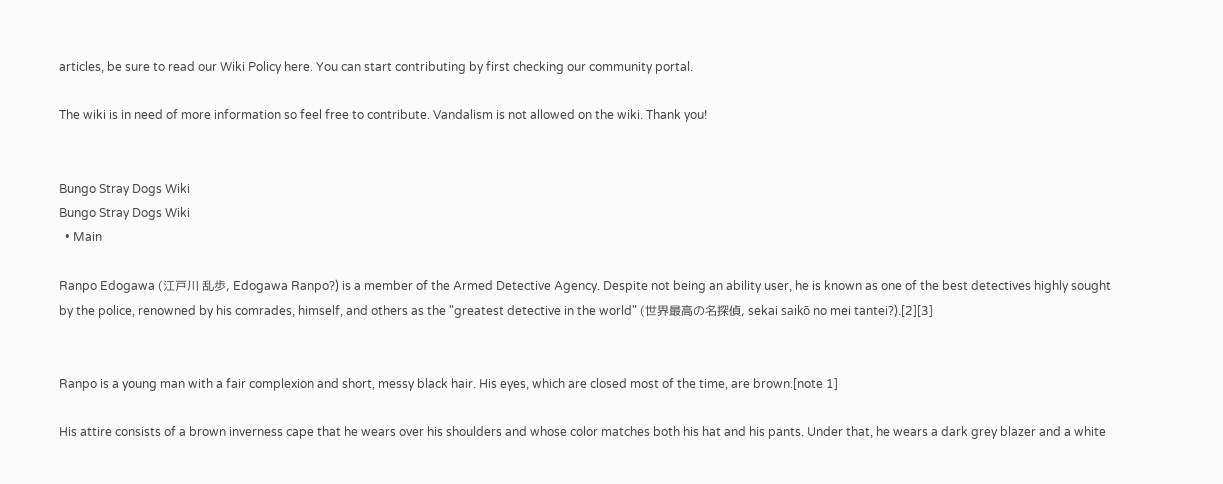articles, be sure to read our Wiki Policy here. You can start contributing by first checking our community portal.

The wiki is in need of more information so feel free to contribute. Vandalism is not allowed on the wiki. Thank you!


Bungo Stray Dogs Wiki
Bungo Stray Dogs Wiki
  • Main

Ranpo Edogawa (江戸川 乱歩, Edogawa Ranpo?) is a member of the Armed Detective Agency. Despite not being an ability user, he is known as one of the best detectives highly sought by the police, renowned by his comrades, himself, and others as the "greatest detective in the world" (世界最高の名探偵, sekai saikō no mei tantei?).[2][3]


Ranpo is a young man with a fair complexion and short, messy black hair. His eyes, which are closed most of the time, are brown.[note 1]

His attire consists of a brown inverness cape that he wears over his shoulders and whose color matches both his hat and his pants. Under that, he wears a dark grey blazer and a white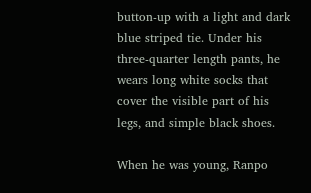button-up with a light and dark blue striped tie. Under his three-quarter length pants, he wears long white socks that cover the visible part of his legs, and simple black shoes.

When he was young, Ranpo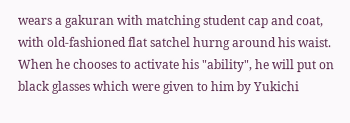wears a gakuran with matching student cap and coat, with old-fashioned flat satchel hurng around his waist. When he chooses to activate his "ability", he will put on black glasses which were given to him by Yukichi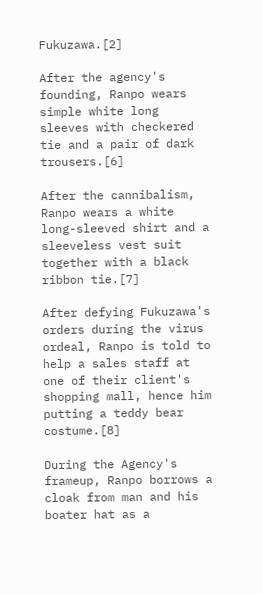Fukuzawa.[2]

After the agency's founding, Ranpo wears simple white long sleeves with checkered tie and a pair of dark trousers.[6]

After the cannibalism, Ranpo wears a white long-sleeved shirt and a sleeveless vest suit together with a black ribbon tie.[7]

After defying Fukuzawa's orders during the virus ordeal, Ranpo is told to help a sales staff at one of their client's shopping mall, hence him putting a teddy bear costume.[8]

During the Agency's frameup, Ranpo borrows a cloak from man and his boater hat as a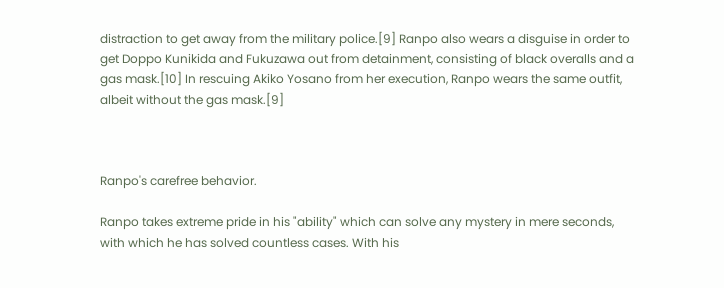distraction to get away from the military police.[9] Ranpo also wears a disguise in order to get Doppo Kunikida and Fukuzawa out from detainment, consisting of black overalls and a gas mask.[10] In rescuing Akiko Yosano from her execution, Ranpo wears the same outfit, albeit without the gas mask.[9]



Ranpo's carefree behavior.

Ranpo takes extreme pride in his "ability" which can solve any mystery in mere seconds, with which he has solved countless cases. With his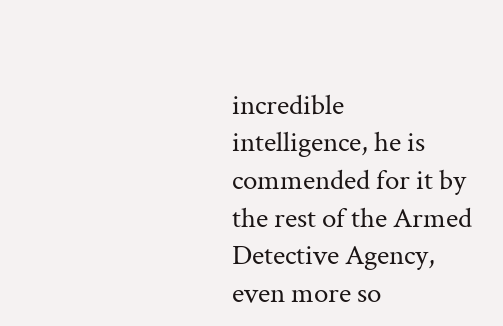incredible intelligence, he is commended for it by the rest of the Armed Detective Agency, even more so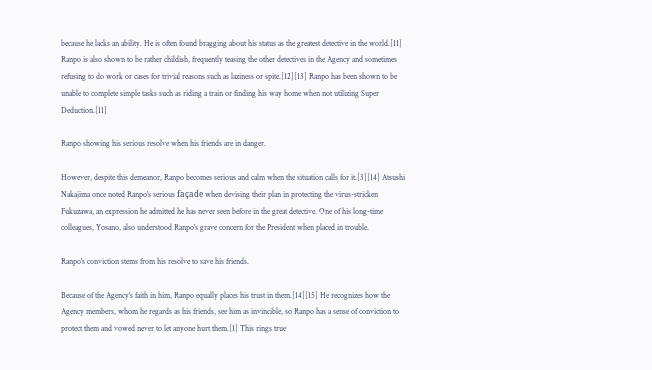because he lacks an ability. He is often found bragging about his status as the greatest detective in the world.[11] Ranpo is also shown to be rather childish, frequently teasing the other detectives in the Agency and sometimes refusing to do work or cases for trivial reasons such as laziness or spite.[12][13] Ranpo has been shown to be unable to complete simple tasks such as riding a train or finding his way home when not utilizing Super Deduction.[11]

Ranpo showing his serious resolve when his friends are in danger.

However, despite this demeanor, Ranpo becomes serious and calm when the situation calls for it.[3][14] Atsushi Nakajima once noted Ranpo's serious façade when devising their plan in protecting the virus-stricken Fukuzawa, an expression he admitted he has never seen before in the great detective. One of his long-time colleagues, Yosano, also understood Ranpo's grave concern for the President when placed in trouble.

Ranpo's conviction stems from his resolve to save his friends.

Because of the Agency's faith in him, Ranpo equally places his trust in them.[14][15] He recognizes how the Agency members, whom he regards as his friends, see him as invincible, so Ranpo has a sense of conviction to protect them and vowed never to let anyone hurt them.[1] This rings true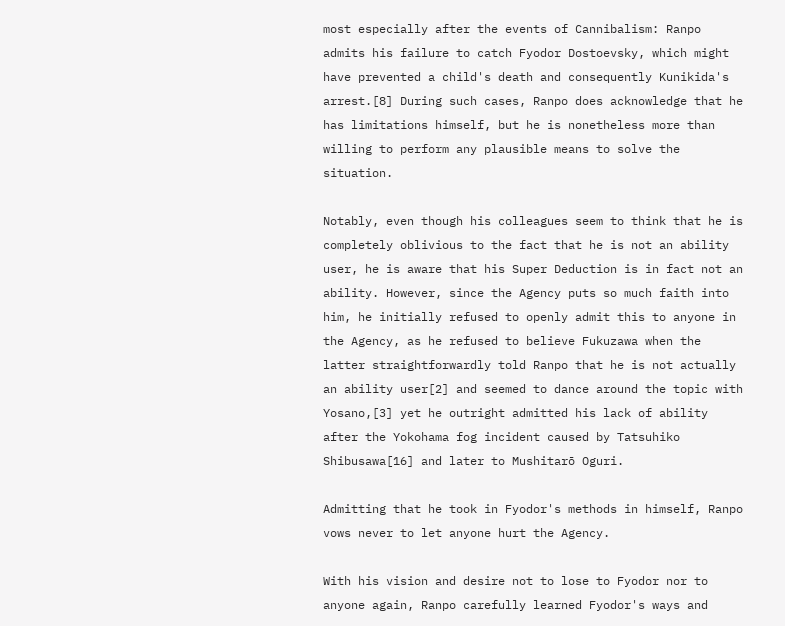most especially after the events of Cannibalism: Ranpo admits his failure to catch Fyodor Dostoevsky, which might have prevented a child's death and consequently Kunikida's arrest.[8] During such cases, Ranpo does acknowledge that he has limitations himself, but he is nonetheless more than willing to perform any plausible means to solve the situation.

Notably, even though his colleagues seem to think that he is completely oblivious to the fact that he is not an ability user, he is aware that his Super Deduction is in fact not an ability. However, since the Agency puts so much faith into him, he initially refused to openly admit this to anyone in the Agency, as he refused to believe Fukuzawa when the latter straightforwardly told Ranpo that he is not actually an ability user[2] and seemed to dance around the topic with Yosano,[3] yet he outright admitted his lack of ability after the Yokohama fog incident caused by Tatsuhiko Shibusawa[16] and later to Mushitarō Oguri.

Admitting that he took in Fyodor's methods in himself, Ranpo vows never to let anyone hurt the Agency.

With his vision and desire not to lose to Fyodor nor to anyone again, Ranpo carefully learned Fyodor's ways and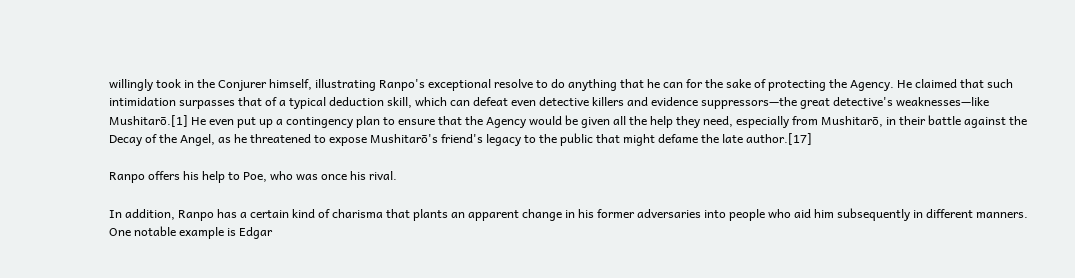willingly took in the Conjurer himself, illustrating Ranpo's exceptional resolve to do anything that he can for the sake of protecting the Agency. He claimed that such intimidation surpasses that of a typical deduction skill, which can defeat even detective killers and evidence suppressors—the great detective's weaknesses—like Mushitarō.[1] He even put up a contingency plan to ensure that the Agency would be given all the help they need, especially from Mushitarō, in their battle against the Decay of the Angel, as he threatened to expose Mushitarō's friend's legacy to the public that might defame the late author.[17]

Ranpo offers his help to Poe, who was once his rival.

In addition, Ranpo has a certain kind of charisma that plants an apparent change in his former adversaries into people who aid him subsequently in different manners. One notable example is Edgar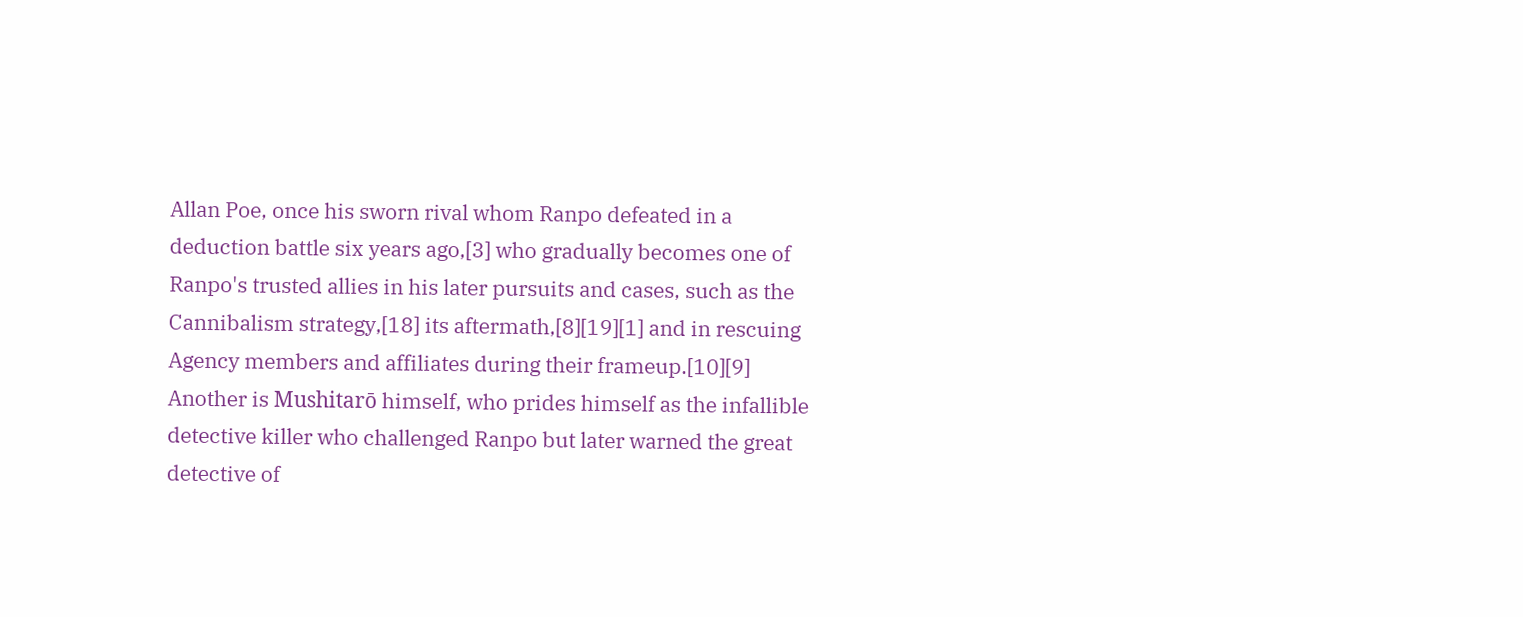Allan Poe, once his sworn rival whom Ranpo defeated in a deduction battle six years ago,[3] who gradually becomes one of Ranpo's trusted allies in his later pursuits and cases, such as the Cannibalism strategy,[18] its aftermath,[8][19][1] and in rescuing Agency members and affiliates during their frameup.[10][9] Another is Mushitarō himself, who prides himself as the infallible detective killer who challenged Ranpo but later warned the great detective of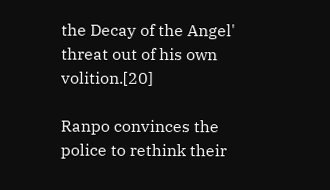the Decay of the Angel' threat out of his own volition.[20]

Ranpo convinces the police to rethink their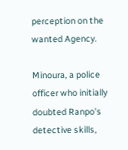perception on the wanted Agency.

Minoura, a police officer who initially doubted Ranpo's detective skills,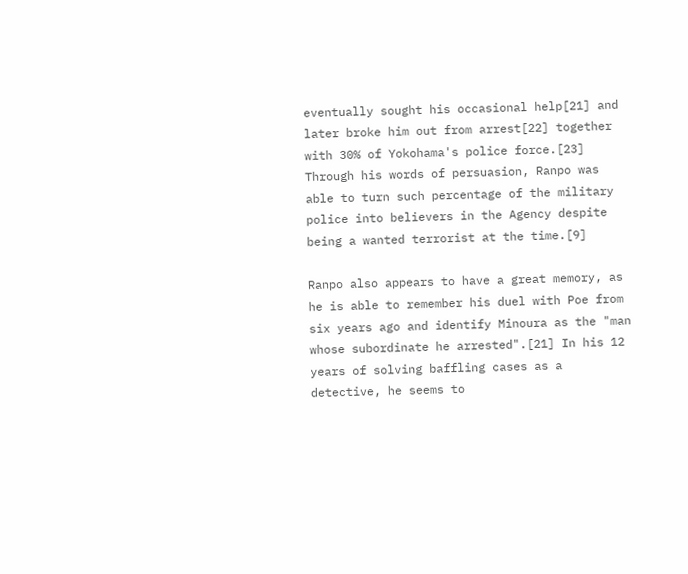eventually sought his occasional help[21] and later broke him out from arrest[22] together with 30% of Yokohama's police force.[23] Through his words of persuasion, Ranpo was able to turn such percentage of the military police into believers in the Agency despite being a wanted terrorist at the time.[9]

Ranpo also appears to have a great memory, as he is able to remember his duel with Poe from six years ago and identify Minoura as the "man whose subordinate he arrested".[21] In his 12 years of solving baffling cases as a detective, he seems to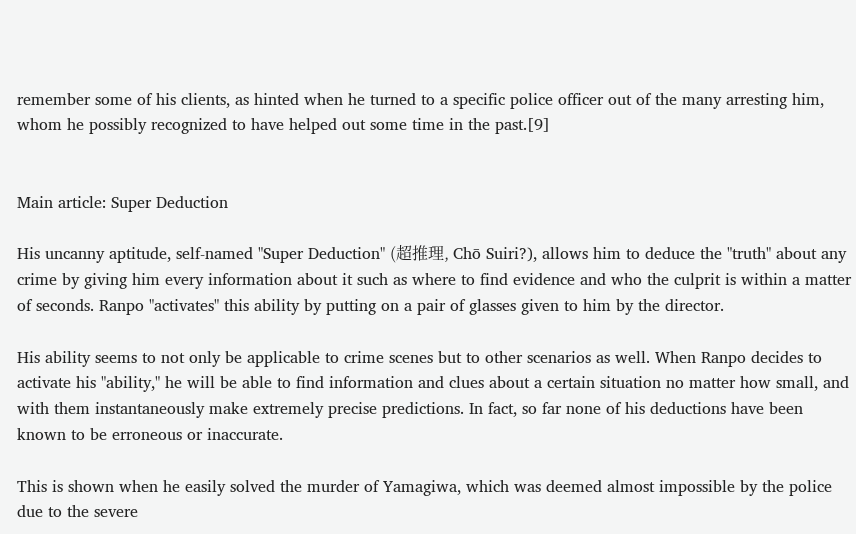remember some of his clients, as hinted when he turned to a specific police officer out of the many arresting him, whom he possibly recognized to have helped out some time in the past.[9]


Main article: Super Deduction

His uncanny aptitude, self-named "Super Deduction" (超推理, Chō Suiri?), allows him to deduce the "truth" about any crime by giving him every information about it such as where to find evidence and who the culprit is within a matter of seconds. Ranpo "activates" this ability by putting on a pair of glasses given to him by the director.

His ability seems to not only be applicable to crime scenes but to other scenarios as well. When Ranpo decides to activate his "ability," he will be able to find information and clues about a certain situation no matter how small, and with them instantaneously make extremely precise predictions. In fact, so far none of his deductions have been known to be erroneous or inaccurate.

This is shown when he easily solved the murder of Yamagiwa, which was deemed almost impossible by the police due to the severe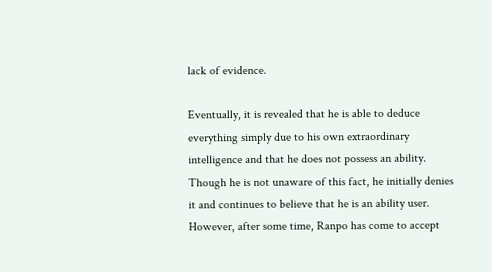lack of evidence.

Eventually, it is revealed that he is able to deduce everything simply due to his own extraordinary intelligence and that he does not possess an ability. Though he is not unaware of this fact, he initially denies it and continues to believe that he is an ability user. However, after some time, Ranpo has come to accept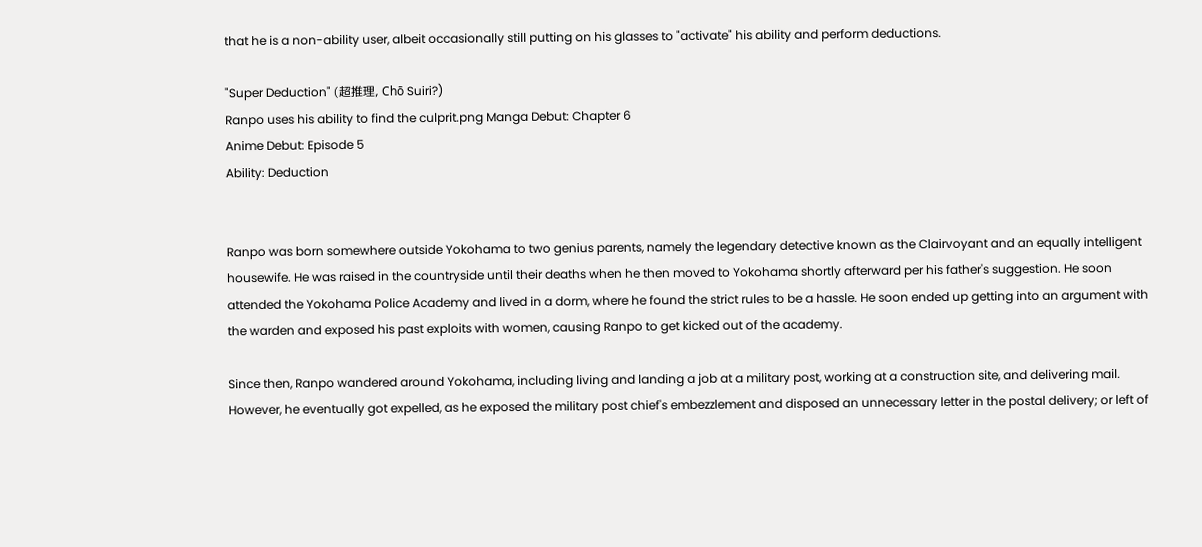that he is a non-ability user, albeit occasionally still putting on his glasses to "activate" his ability and perform deductions.

"Super Deduction" (超推理, Chō Suiri?)
Ranpo uses his ability to find the culprit.png Manga Debut: Chapter 6
Anime Debut: Episode 5
Ability: Deduction


Ranpo was born somewhere outside Yokohama to two genius parents, namely the legendary detective known as the Clairvoyant and an equally intelligent housewife. He was raised in the countryside until their deaths when he then moved to Yokohama shortly afterward per his father's suggestion. He soon attended the Yokohama Police Academy and lived in a dorm, where he found the strict rules to be a hassle. He soon ended up getting into an argument with the warden and exposed his past exploits with women, causing Ranpo to get kicked out of the academy.

Since then, Ranpo wandered around Yokohama, including living and landing a job at a military post, working at a construction site, and delivering mail. However, he eventually got expelled, as he exposed the military post chief's embezzlement and disposed an unnecessary letter in the postal delivery; or left of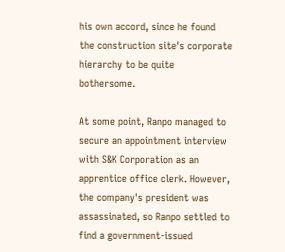his own accord, since he found the construction site's corporate hierarchy to be quite bothersome.

At some point, Ranpo managed to secure an appointment interview with S&K Corporation as an apprentice office clerk. However, the company's president was assassinated, so Ranpo settled to find a government-issued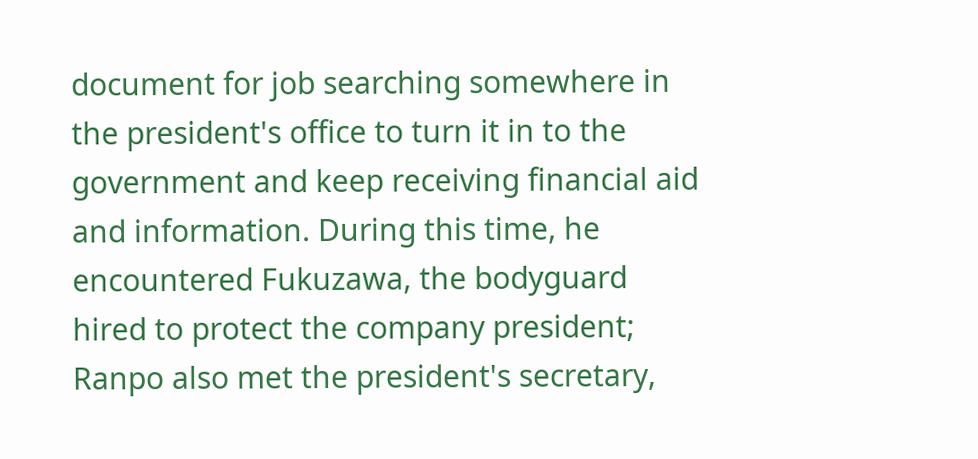document for job searching somewhere in the president's office to turn it in to the government and keep receiving financial aid and information. During this time, he encountered Fukuzawa, the bodyguard hired to protect the company president; Ranpo also met the president's secretary,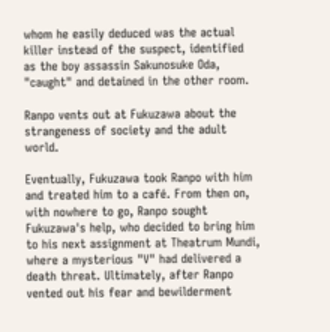whom he easily deduced was the actual killer instead of the suspect, identified as the boy assassin Sakunosuke Oda, "caught" and detained in the other room.

Ranpo vents out at Fukuzawa about the strangeness of society and the adult world.

Eventually, Fukuzawa took Ranpo with him and treated him to a café. From then on, with nowhere to go, Ranpo sought Fukuzawa's help, who decided to bring him to his next assignment at Theatrum Mundi, where a mysterious "V" had delivered a death threat. Ultimately, after Ranpo vented out his fear and bewilderment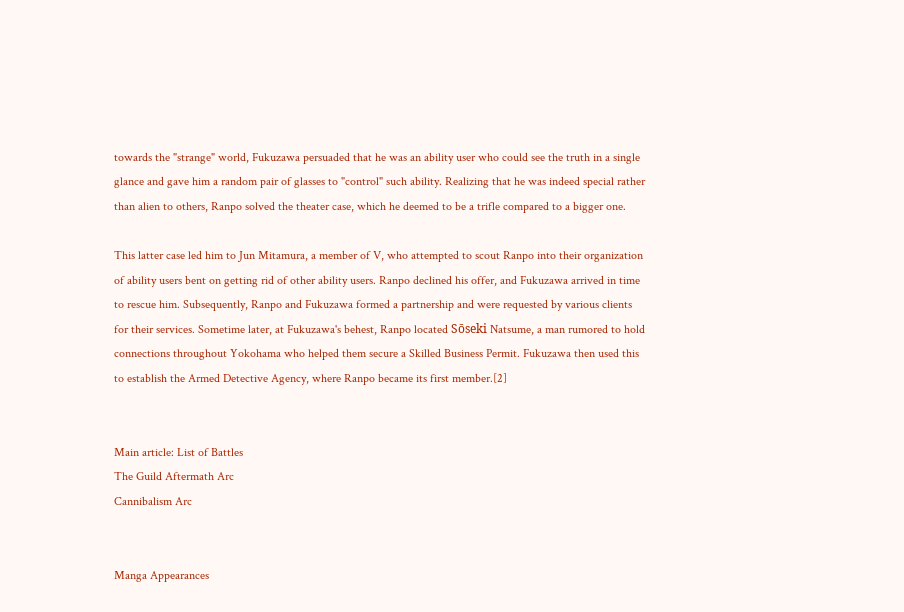towards the "strange" world, Fukuzawa persuaded that he was an ability user who could see the truth in a single glance and gave him a random pair of glasses to "control" such ability. Realizing that he was indeed special rather than alien to others, Ranpo solved the theater case, which he deemed to be a trifle compared to a bigger one.

This latter case led him to Jun Mitamura, a member of V, who attempted to scout Ranpo into their organization of ability users bent on getting rid of other ability users. Ranpo declined his offer, and Fukuzawa arrived in time to rescue him. Subsequently, Ranpo and Fukuzawa formed a partnership and were requested by various clients for their services. Sometime later, at Fukuzawa's behest, Ranpo located Sōseki Natsume, a man rumored to hold connections throughout Yokohama who helped them secure a Skilled Business Permit. Fukuzawa then used this to establish the Armed Detective Agency, where Ranpo became its first member.[2]


Main article: List of Battles
The Guild Aftermath Arc
Cannibalism Arc


Manga Appearances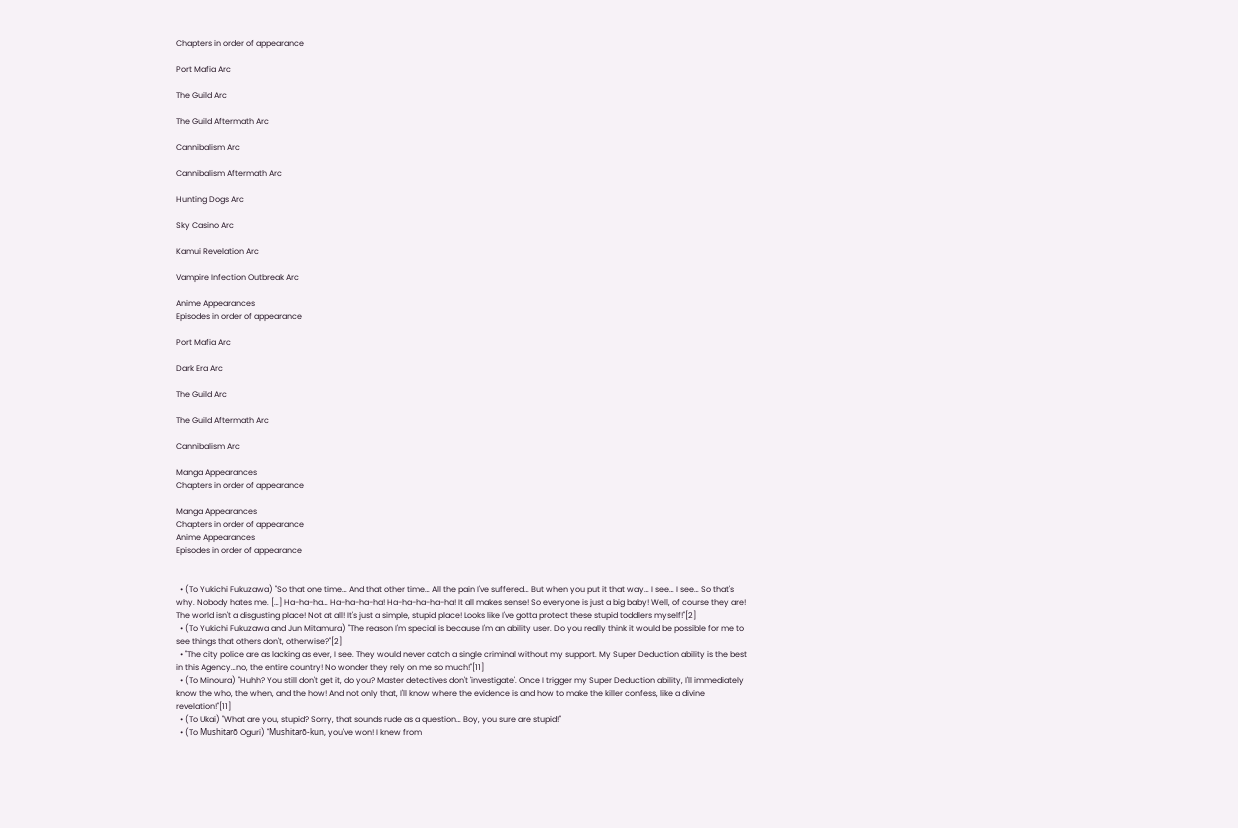Chapters in order of appearance

Port Mafia Arc

The Guild Arc

The Guild Aftermath Arc

Cannibalism Arc

Cannibalism Aftermath Arc

Hunting Dogs Arc

Sky Casino Arc

Kamui Revelation Arc

Vampire Infection Outbreak Arc

Anime Appearances
Episodes in order of appearance

Port Mafia Arc

Dark Era Arc

The Guild Arc

The Guild Aftermath Arc

Cannibalism Arc

Manga Appearances
Chapters in order of appearance

Manga Appearances
Chapters in order of appearance
Anime Appearances
Episodes in order of appearance


  • (To Yukichi Fukuzawa) "So that one time… And that other time… All the pain I've suffered… But when you put it that way… I see… I see… So that's why. Nobody hates me. […] Ha-ha-ha… Ha-ha-ha-ha! Ha-ha-ha-ha-ha! It all makes sense! So everyone is just a big baby! Well, of course they are! The world isn't a disgusting place! Not at all! It's just a simple, stupid place! Looks like I've gotta protect these stupid toddlers myself!"[2]
  • (To Yukichi Fukuzawa and Jun Mitamura) "The reason I'm special is because I'm an ability user. Do you really think it would be possible for me to see things that others don't, otherwise?"[2]
  • "The city police are as lacking as ever, I see. They would never catch a single criminal without my support. My Super Deduction ability is the best in this Agency…no, the entire country! No wonder they rely on me so much!"[11]
  • (To Minoura) "Huhh? You still don't get it, do you? Master detectives don't 'investigate'. Once I trigger my Super Deduction ability, I'll immediately know the who, the when, and the how! And not only that, I'll know where the evidence is and how to make the killer confess, like a divine revelation!"[11]
  • (To Ukai) "What are you, stupid? Sorry, that sounds rude as a question… Boy, you sure are stupid!"
  • (To Mushitarō Oguri) "Mushitarō-kun, you've won! I knew from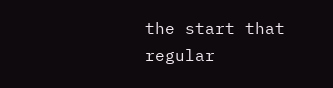the start that regular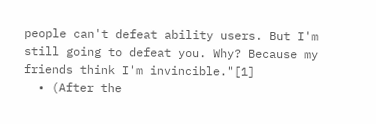people can't defeat ability users. But I'm still going to defeat you. Why? Because my friends think I'm invincible."[1]
  • (After the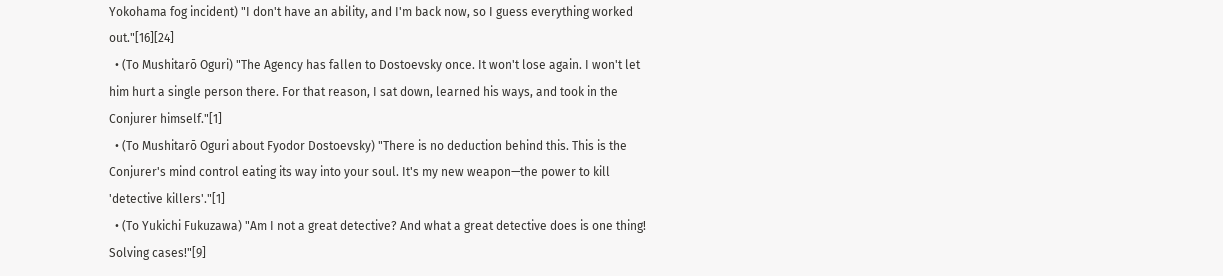Yokohama fog incident) "I don't have an ability, and I'm back now, so I guess everything worked out."[16][24]
  • (To Mushitarō Oguri) "The Agency has fallen to Dostoevsky once. It won't lose again. I won't let him hurt a single person there. For that reason, I sat down, learned his ways, and took in the Conjurer himself."[1]
  • (To Mushitarō Oguri about Fyodor Dostoevsky) "There is no deduction behind this. This is the Conjurer's mind control eating its way into your soul. It's my new weapon—the power to kill 'detective killers'."[1]
  • (To Yukichi Fukuzawa) "Am I not a great detective? And what a great detective does is one thing! Solving cases!"[9]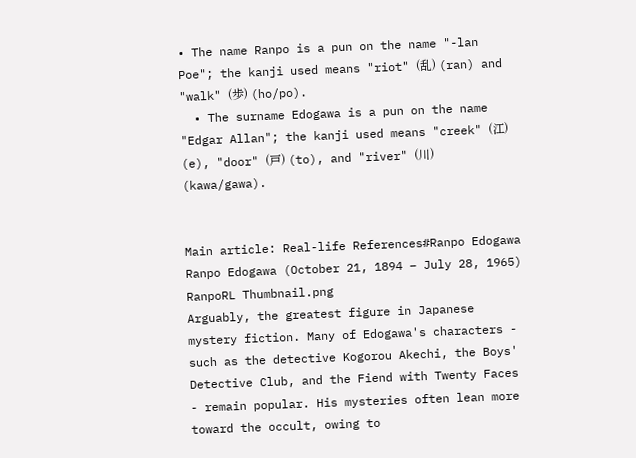• The name Ranpo is a pun on the name "-lan Poe"; the kanji used means "riot" (乱) (ran) and "walk" (歩) (ho/po).
  • The surname Edogawa is a pun on the name "Edgar Allan"; the kanji used means "creek" (江) (e), "door" (戸) (to), and "river" (川) (kawa/gawa).


Main article: Real-life References#Ranpo Edogawa
Ranpo Edogawa (October 21, 1894 – July 28, 1965)
RanpoRL Thumbnail.png
Arguably, the greatest figure in Japanese mystery fiction. Many of Edogawa's characters - such as the detective Kogorou Akechi, the Boys' Detective Club, and the Fiend with Twenty Faces - remain popular. His mysteries often lean more toward the occult, owing to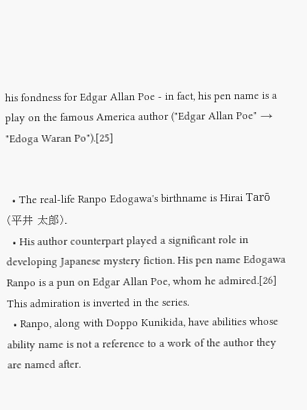his fondness for Edgar Allan Poe - in fact, his pen name is a play on the famous America author ("Edgar Allan Poe" → "Edoga Waran Po").[25]


  • The real-life Ranpo Edogawa's birthname is Hirai Tarō (平井 太郎).
  • His author counterpart played a significant role in developing Japanese mystery fiction. His pen name Edogawa Ranpo is a pun on Edgar Allan Poe, whom he admired.[26] This admiration is inverted in the series.
  • Ranpo, along with Doppo Kunikida, have abilities whose ability name is not a reference to a work of the author they are named after.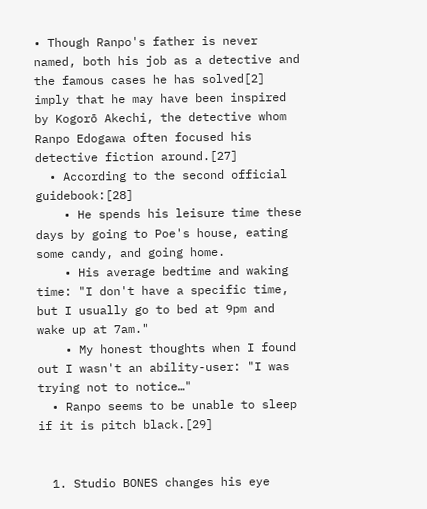• Though Ranpo's father is never named, both his job as a detective and the famous cases he has solved[2] imply that he may have been inspired by Kogorō Akechi, the detective whom Ranpo Edogawa often focused his detective fiction around.[27]
  • According to the second official guidebook:[28]
    • He spends his leisure time these days by going to Poe's house, eating some candy, and going home.
    • His average bedtime and waking time: "I don't have a specific time, but I usually go to bed at 9pm and wake up at 7am."
    • My honest thoughts when I found out I wasn't an ability-user: "I was trying not to notice…"
  • Ranpo seems to be unable to sleep if it is pitch black.[29]


  1. Studio BONES changes his eye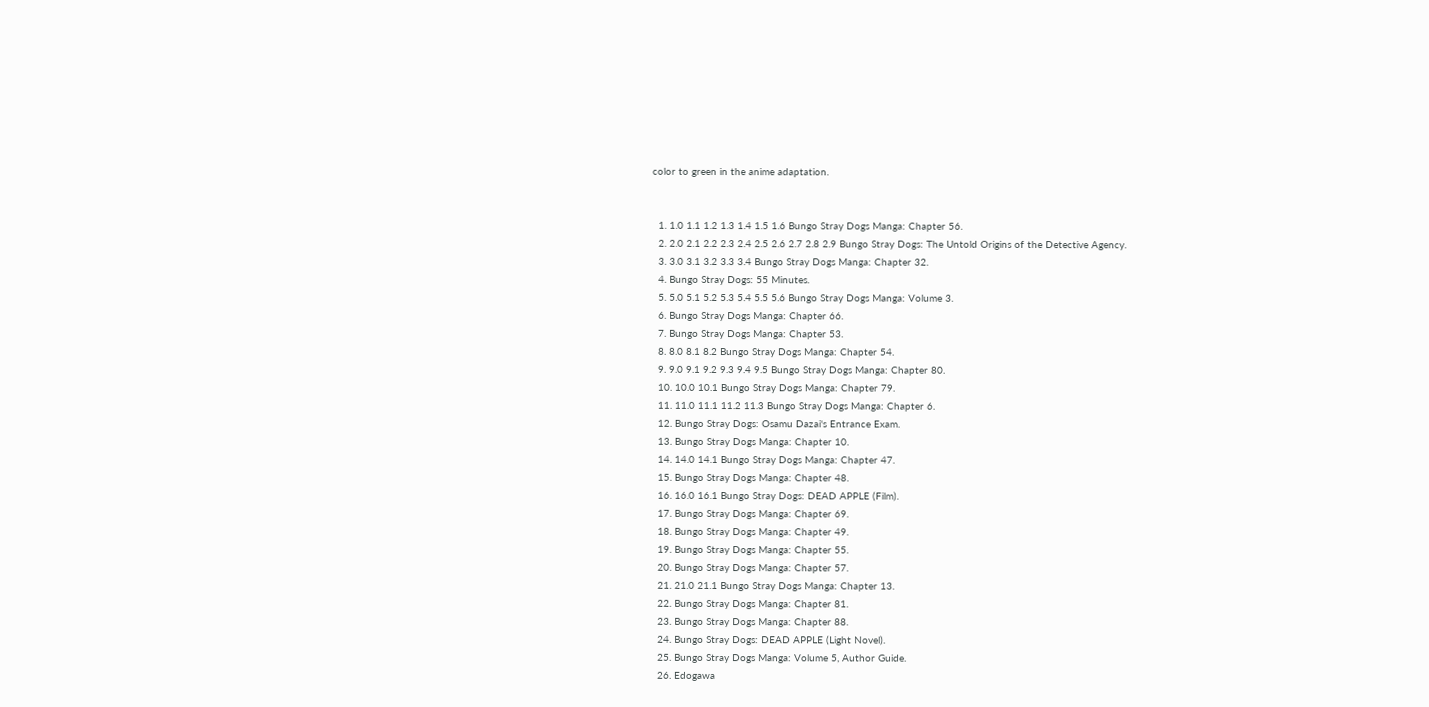color to green in the anime adaptation.


  1. 1.0 1.1 1.2 1.3 1.4 1.5 1.6 Bungo Stray Dogs Manga: Chapter 56.
  2. 2.0 2.1 2.2 2.3 2.4 2.5 2.6 2.7 2.8 2.9 Bungo Stray Dogs: The Untold Origins of the Detective Agency.
  3. 3.0 3.1 3.2 3.3 3.4 Bungo Stray Dogs Manga: Chapter 32.
  4. Bungo Stray Dogs: 55 Minutes.
  5. 5.0 5.1 5.2 5.3 5.4 5.5 5.6 Bungo Stray Dogs Manga: Volume 3.
  6. Bungo Stray Dogs Manga: Chapter 66.
  7. Bungo Stray Dogs Manga: Chapter 53.
  8. 8.0 8.1 8.2 Bungo Stray Dogs Manga: Chapter 54.
  9. 9.0 9.1 9.2 9.3 9.4 9.5 Bungo Stray Dogs Manga: Chapter 80.
  10. 10.0 10.1 Bungo Stray Dogs Manga: Chapter 79.
  11. 11.0 11.1 11.2 11.3 Bungo Stray Dogs Manga: Chapter 6.
  12. Bungo Stray Dogs: Osamu Dazai's Entrance Exam.
  13. Bungo Stray Dogs Manga: Chapter 10.
  14. 14.0 14.1 Bungo Stray Dogs Manga: Chapter 47.
  15. Bungo Stray Dogs Manga: Chapter 48.
  16. 16.0 16.1 Bungo Stray Dogs: DEAD APPLE (Film).
  17. Bungo Stray Dogs Manga: Chapter 69.
  18. Bungo Stray Dogs Manga: Chapter 49.
  19. Bungo Stray Dogs Manga: Chapter 55.
  20. Bungo Stray Dogs Manga: Chapter 57.
  21. 21.0 21.1 Bungo Stray Dogs Manga: Chapter 13.
  22. Bungo Stray Dogs Manga: Chapter 81.
  23. Bungo Stray Dogs Manga: Chapter 88.
  24. Bungo Stray Dogs: DEAD APPLE (Light Novel).
  25. Bungo Stray Dogs Manga: Volume 5, Author Guide.
  26. Edogawa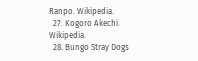Ranpo. Wikipedia.
  27. Kogoro Akechi. Wikipedia.
  28. Bungo Stray Dogs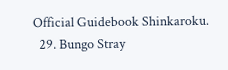Official Guidebook Shinkaroku.
  29. Bungo Stray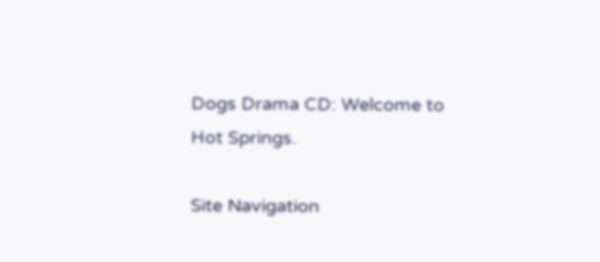Dogs Drama CD: Welcome to Hot Springs.

Site Navigation